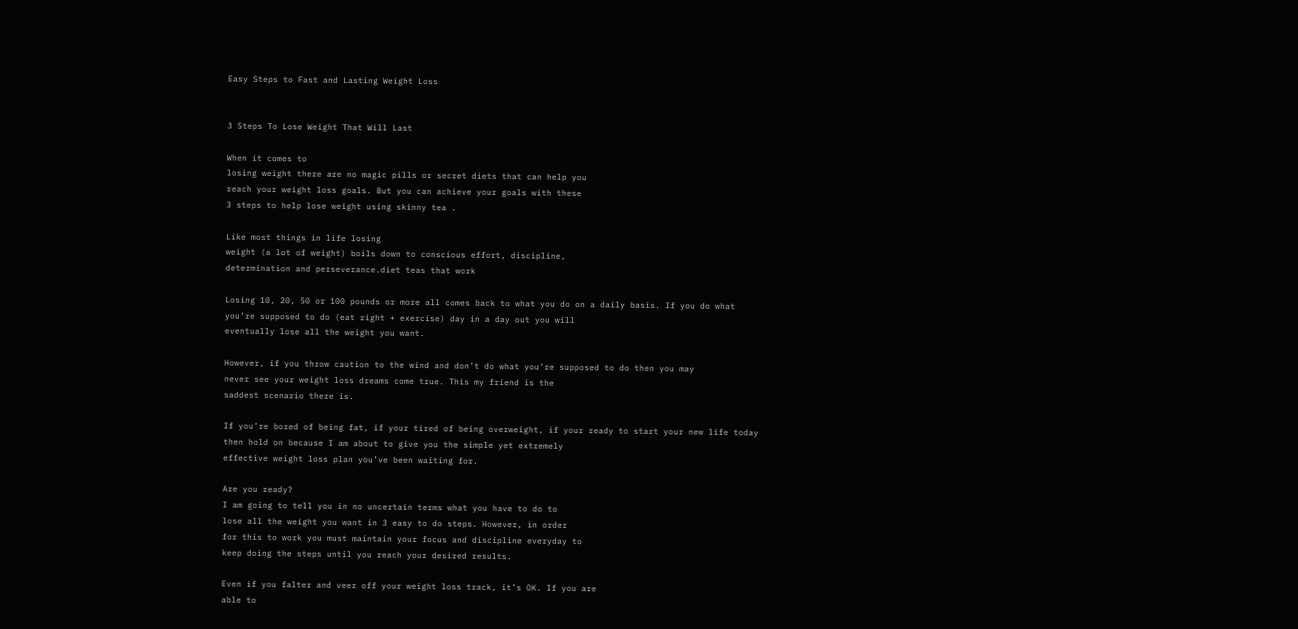Easy Steps to Fast and Lasting Weight Loss


3 Steps To Lose Weight That Will Last

When it comes to
losing weight there are no magic pills or secret diets that can help you
reach your weight loss goals. But you can achieve your goals with these
3 steps to help lose weight using skinny tea .

Like most things in life losing
weight (a lot of weight) boils down to conscious effort, discipline,
determination and perseverance.diet teas that work

Losing 10, 20, 50 or 100 pounds or more all comes back to what you do on a daily basis. If you do what
you’re supposed to do (eat right + exercise) day in a day out you will
eventually lose all the weight you want.

However, if you throw caution to the wind and don’t do what you’re supposed to do then you may
never see your weight loss dreams come true. This my friend is the
saddest scenario there is.

If you’re bored of being fat, if your tired of being overweight, if your ready to start your new life today
then hold on because I am about to give you the simple yet extremely
effective weight loss plan you’ve been waiting for.

Are you ready?
I am going to tell you in no uncertain terms what you have to do to
lose all the weight you want in 3 easy to do steps. However, in order
for this to work you must maintain your focus and discipline everyday to
keep doing the steps until you reach your desired results.

Even if you falter and veer off your weight loss track, it’s OK. If you are
able to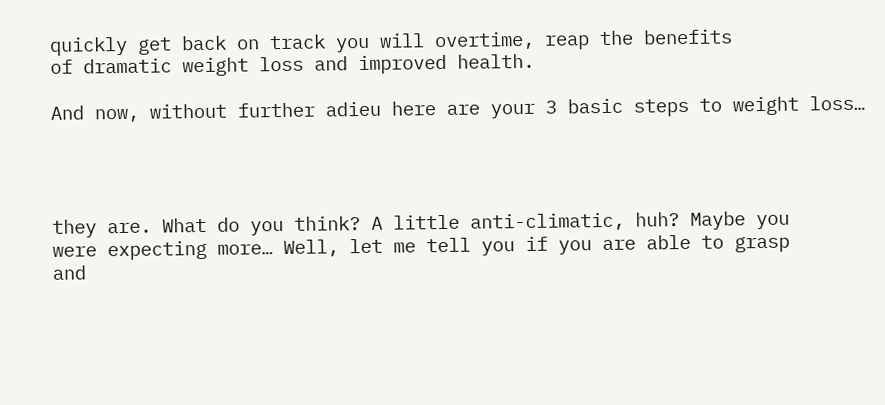quickly get back on track you will overtime, reap the benefits
of dramatic weight loss and improved health.

And now, without further adieu here are your 3 basic steps to weight loss…




they are. What do you think? A little anti-climatic, huh? Maybe you
were expecting more… Well, let me tell you if you are able to grasp
and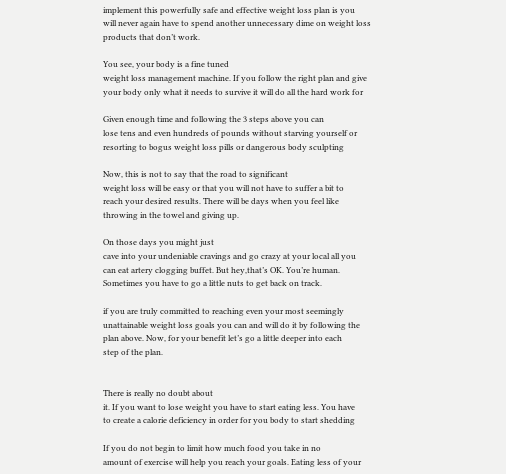implement this powerfully safe and effective weight loss plan is you
will never again have to spend another unnecessary dime on weight loss
products that don’t work.

You see, your body is a fine tuned
weight loss management machine. If you follow the right plan and give
your body only what it needs to survive it will do all the hard work for

Given enough time and following the 3 steps above you can
lose tens and even hundreds of pounds without starving yourself or
resorting to bogus weight loss pills or dangerous body sculpting

Now, this is not to say that the road to significant
weight loss will be easy or that you will not have to suffer a bit to
reach your desired results. There will be days when you feel like
throwing in the towel and giving up.

On those days you might just
cave into your undeniable cravings and go crazy at your local all you
can eat artery clogging buffet. But hey,that’s OK. You’re human.
Sometimes you have to go a little nuts to get back on track.

if you are truly committed to reaching even your most seemingly
unattainable weight loss goals you can and will do it by following the
plan above. Now, for your benefit let’s go a little deeper into each
step of the plan.


There is really no doubt about
it. If you want to lose weight you have to start eating less. You have
to create a calorie deficiency in order for you body to start shedding

If you do not begin to limit how much food you take in no
amount of exercise will help you reach your goals. Eating less of your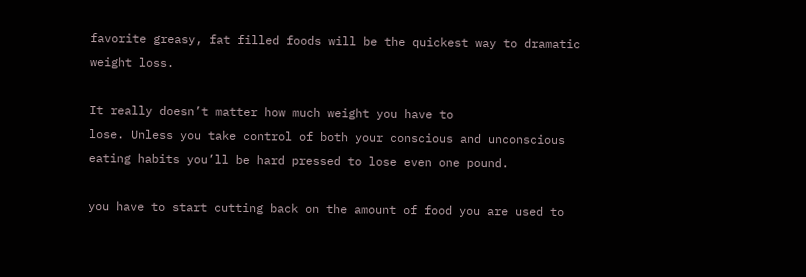favorite greasy, fat filled foods will be the quickest way to dramatic
weight loss.

It really doesn’t matter how much weight you have to
lose. Unless you take control of both your conscious and unconscious
eating habits you’ll be hard pressed to lose even one pound.

you have to start cutting back on the amount of food you are used to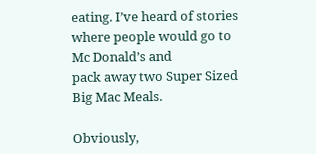eating. I’ve heard of stories where people would go to Mc Donald’s and
pack away two Super Sized Big Mac Meals.

Obviously,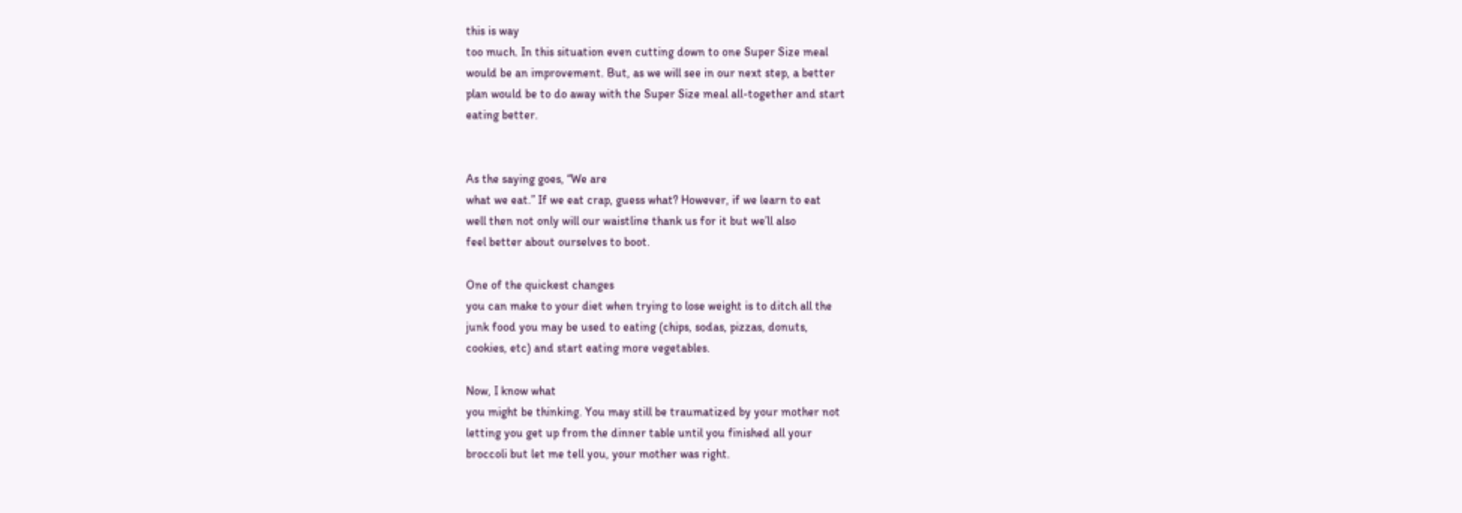this is way
too much. In this situation even cutting down to one Super Size meal
would be an improvement. But, as we will see in our next step, a better
plan would be to do away with the Super Size meal all-together and start
eating better.


As the saying goes, “We are
what we eat.” If we eat crap, guess what? However, if we learn to eat
well then not only will our waistline thank us for it but we’ll also
feel better about ourselves to boot.

One of the quickest changes
you can make to your diet when trying to lose weight is to ditch all the
junk food you may be used to eating (chips, sodas, pizzas, donuts,
cookies, etc) and start eating more vegetables.

Now, I know what
you might be thinking. You may still be traumatized by your mother not
letting you get up from the dinner table until you finished all your
broccoli but let me tell you, your mother was right.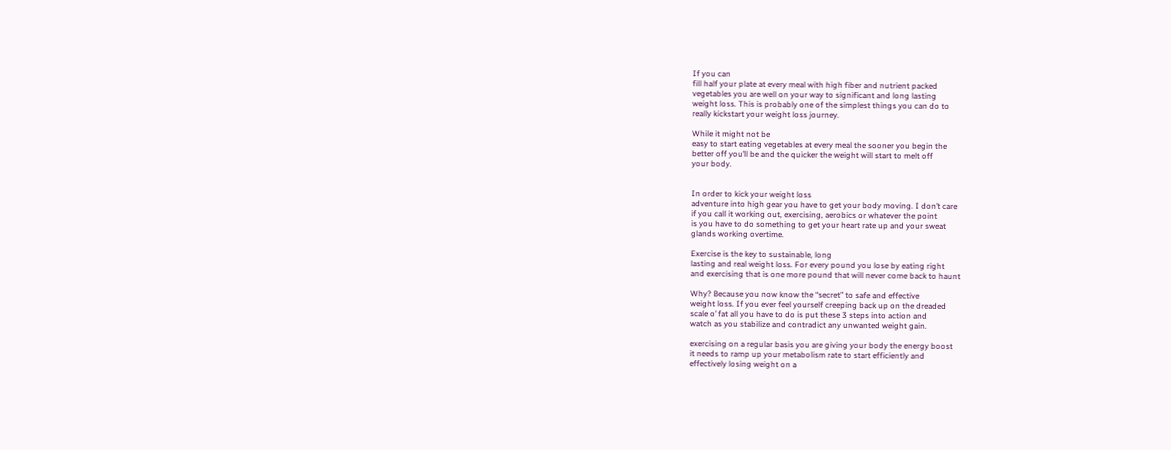If you can
fill half your plate at every meal with high fiber and nutrient packed
vegetables you are well on your way to significant and long lasting
weight loss. This is probably one of the simplest things you can do to
really kickstart your weight loss journey.

While it might not be
easy to start eating vegetables at every meal the sooner you begin the
better off you’ll be and the quicker the weight will start to melt off
your body.


In order to kick your weight loss
adventure into high gear you have to get your body moving. I don’t care
if you call it working out, exercising, aerobics or whatever the point
is you have to do something to get your heart rate up and your sweat
glands working overtime.

Exercise is the key to sustainable, long
lasting and real weight loss. For every pound you lose by eating right
and exercising that is one more pound that will never come back to haunt

Why? Because you now know the “secret” to safe and effective
weight loss. If you ever feel yourself creeping back up on the dreaded
scale o’ fat all you have to do is put these 3 steps into action and
watch as you stabilize and contradict any unwanted weight gain.

exercising on a regular basis you are giving your body the energy boost
it needs to ramp up your metabolism rate to start efficiently and
effectively losing weight on a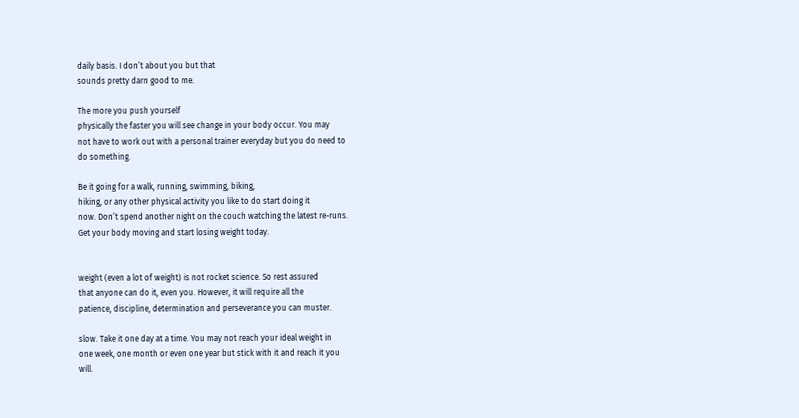daily basis. I don’t about you but that
sounds pretty darn good to me.

The more you push yourself
physically the faster you will see change in your body occur. You may
not have to work out with a personal trainer everyday but you do need to
do something.

Be it going for a walk, running, swimming, biking,
hiking, or any other physical activity you like to do start doing it
now. Don’t spend another night on the couch watching the latest re-runs.
Get your body moving and start losing weight today.


weight (even a lot of weight) is not rocket science. So rest assured
that anyone can do it, even you. However, it will require all the
patience, discipline, determination and perseverance you can muster.

slow. Take it one day at a time. You may not reach your ideal weight in
one week, one month or even one year but stick with it and reach it you
will.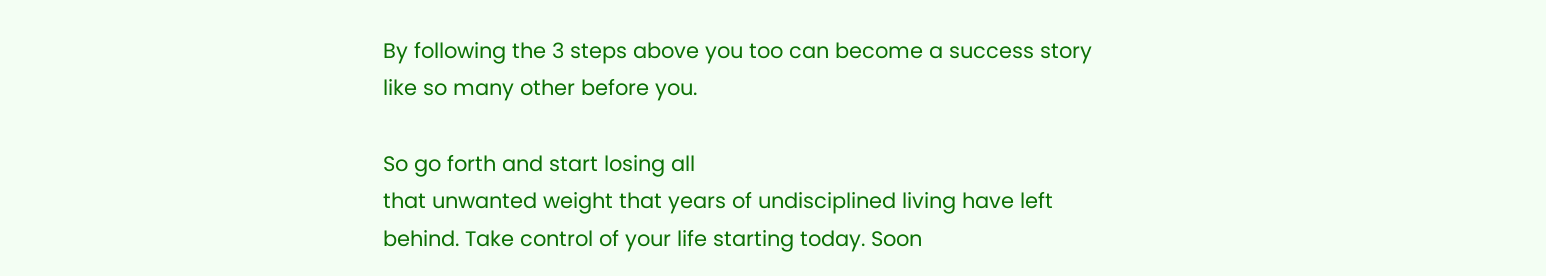By following the 3 steps above you too can become a success story
like so many other before you.

So go forth and start losing all
that unwanted weight that years of undisciplined living have left
behind. Take control of your life starting today. Soon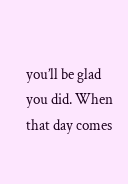you’ll be glad
you did. When that day comes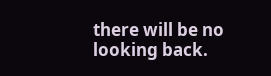there will be no looking back.